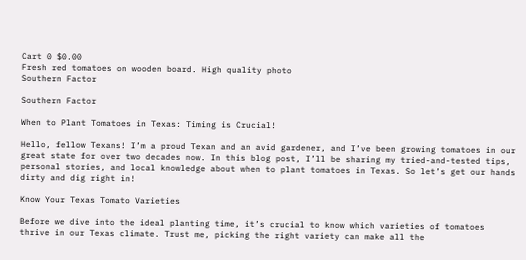Cart 0 $0.00
Fresh red tomatoes on wooden board. High quality photo
Southern Factor

Southern Factor

When to Plant Tomatoes in Texas: Timing is Crucial!

Hello, fellow Texans! I’m a proud Texan and an avid gardener, and I’ve been growing tomatoes in our great state for over two decades now. In this blog post, I’ll be sharing my tried-and-tested tips, personal stories, and local knowledge about when to plant tomatoes in Texas. So let’s get our hands dirty and dig right in!

Know Your Texas Tomato Varieties

Before we dive into the ideal planting time, it’s crucial to know which varieties of tomatoes thrive in our Texas climate. Trust me, picking the right variety can make all the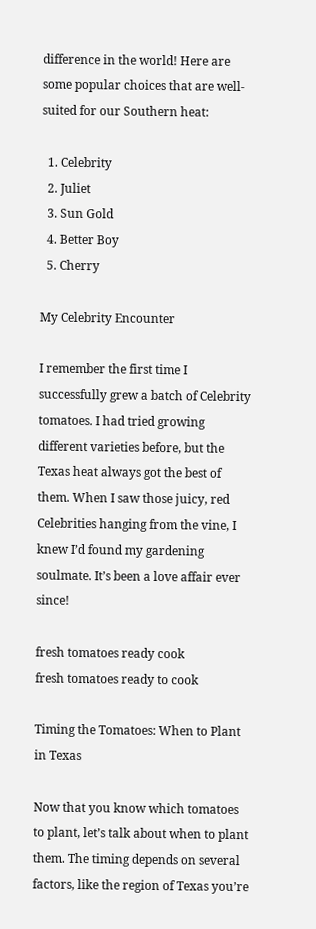difference in the world! Here are some popular choices that are well-suited for our Southern heat:

  1. Celebrity
  2. Juliet
  3. Sun Gold
  4. Better Boy
  5. Cherry

My Celebrity Encounter

I remember the first time I successfully grew a batch of Celebrity tomatoes. I had tried growing different varieties before, but the Texas heat always got the best of them. When I saw those juicy, red Celebrities hanging from the vine, I knew I’d found my gardening soulmate. It’s been a love affair ever since!

fresh tomatoes ready cook
fresh tomatoes ready to cook

Timing the Tomatoes: When to Plant in Texas

Now that you know which tomatoes to plant, let’s talk about when to plant them. The timing depends on several factors, like the region of Texas you’re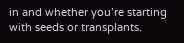in and whether you’re starting with seeds or transplants.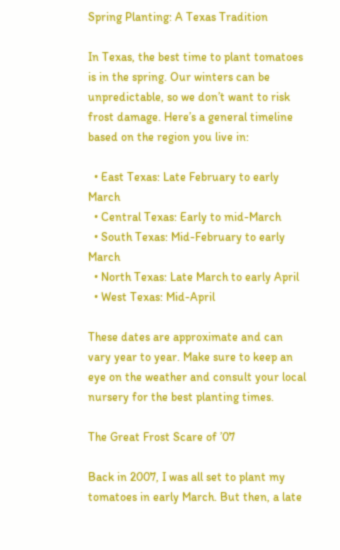Spring Planting: A Texas Tradition

In Texas, the best time to plant tomatoes is in the spring. Our winters can be unpredictable, so we don’t want to risk frost damage. Here’s a general timeline based on the region you live in:

  • East Texas: Late February to early March
  • Central Texas: Early to mid-March
  • South Texas: Mid-February to early March
  • North Texas: Late March to early April
  • West Texas: Mid-April

These dates are approximate and can vary year to year. Make sure to keep an eye on the weather and consult your local nursery for the best planting times.

The Great Frost Scare of ’07

Back in 2007, I was all set to plant my tomatoes in early March. But then, a late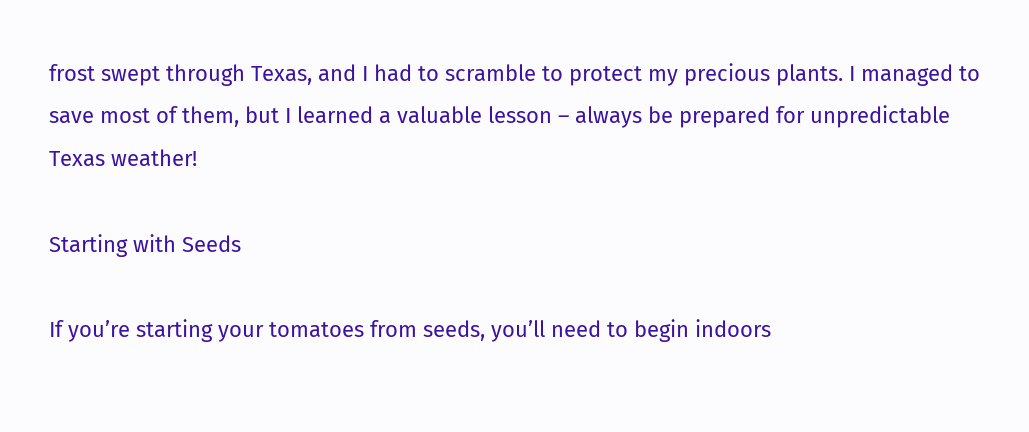frost swept through Texas, and I had to scramble to protect my precious plants. I managed to save most of them, but I learned a valuable lesson – always be prepared for unpredictable Texas weather!

Starting with Seeds

If you’re starting your tomatoes from seeds, you’ll need to begin indoors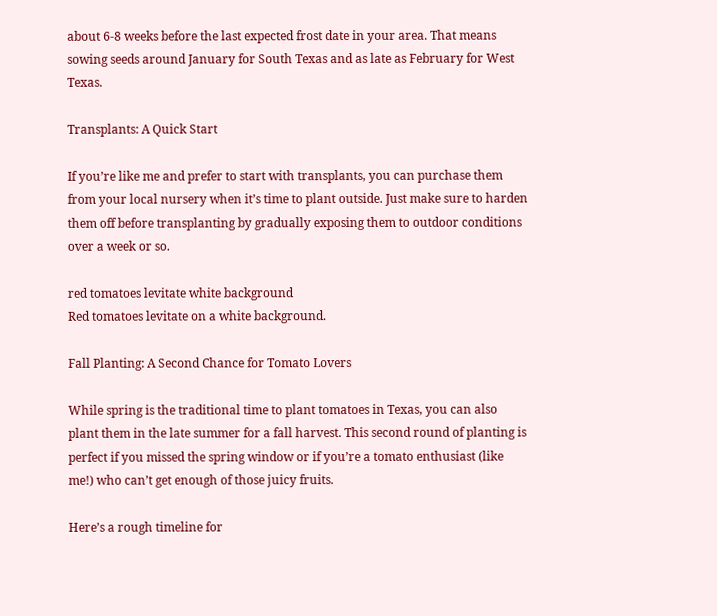about 6-8 weeks before the last expected frost date in your area. That means sowing seeds around January for South Texas and as late as February for West Texas.

Transplants: A Quick Start

If you’re like me and prefer to start with transplants, you can purchase them from your local nursery when it’s time to plant outside. Just make sure to harden them off before transplanting by gradually exposing them to outdoor conditions over a week or so.

red tomatoes levitate white background
Red tomatoes levitate on a white background.

Fall Planting: A Second Chance for Tomato Lovers

While spring is the traditional time to plant tomatoes in Texas, you can also plant them in the late summer for a fall harvest. This second round of planting is perfect if you missed the spring window or if you’re a tomato enthusiast (like me!) who can’t get enough of those juicy fruits.

Here’s a rough timeline for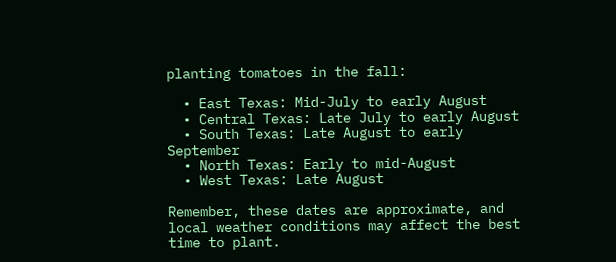planting tomatoes in the fall:

  • East Texas: Mid-July to early August
  • Central Texas: Late July to early August
  • South Texas: Late August to early September
  • North Texas: Early to mid-August
  • West Texas: Late August

Remember, these dates are approximate, and local weather conditions may affect the best time to plant.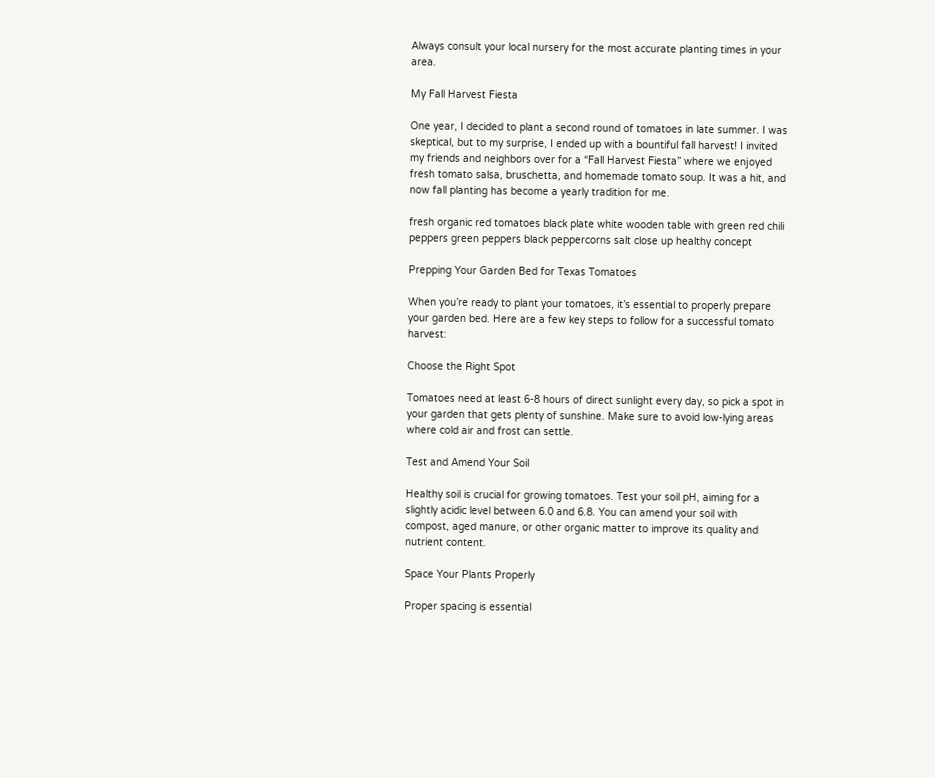Always consult your local nursery for the most accurate planting times in your area.

My Fall Harvest Fiesta

One year, I decided to plant a second round of tomatoes in late summer. I was skeptical, but to my surprise, I ended up with a bountiful fall harvest! I invited my friends and neighbors over for a “Fall Harvest Fiesta” where we enjoyed fresh tomato salsa, bruschetta, and homemade tomato soup. It was a hit, and now fall planting has become a yearly tradition for me.

fresh organic red tomatoes black plate white wooden table with green red chili peppers green peppers black peppercorns salt close up healthy concept

Prepping Your Garden Bed for Texas Tomatoes

When you’re ready to plant your tomatoes, it’s essential to properly prepare your garden bed. Here are a few key steps to follow for a successful tomato harvest:

Choose the Right Spot

Tomatoes need at least 6-8 hours of direct sunlight every day, so pick a spot in your garden that gets plenty of sunshine. Make sure to avoid low-lying areas where cold air and frost can settle.

Test and Amend Your Soil

Healthy soil is crucial for growing tomatoes. Test your soil pH, aiming for a slightly acidic level between 6.0 and 6.8. You can amend your soil with compost, aged manure, or other organic matter to improve its quality and nutrient content.

Space Your Plants Properly

Proper spacing is essential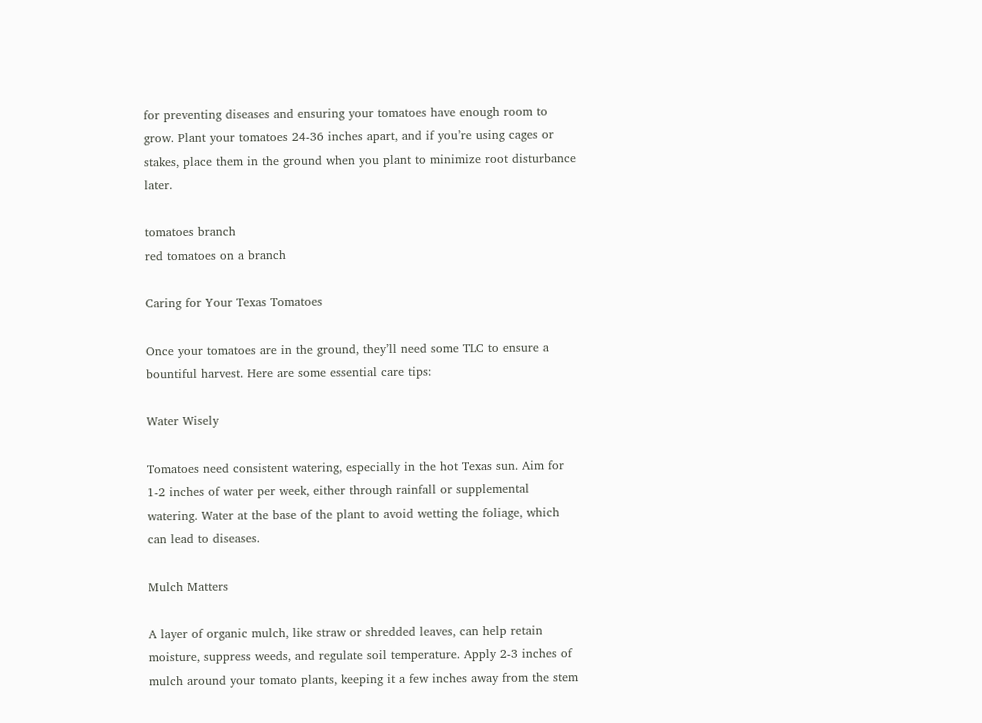for preventing diseases and ensuring your tomatoes have enough room to grow. Plant your tomatoes 24-36 inches apart, and if you’re using cages or stakes, place them in the ground when you plant to minimize root disturbance later.

tomatoes branch
red tomatoes on a branch

Caring for Your Texas Tomatoes

Once your tomatoes are in the ground, they’ll need some TLC to ensure a bountiful harvest. Here are some essential care tips:

Water Wisely

Tomatoes need consistent watering, especially in the hot Texas sun. Aim for 1-2 inches of water per week, either through rainfall or supplemental watering. Water at the base of the plant to avoid wetting the foliage, which can lead to diseases.

Mulch Matters

A layer of organic mulch, like straw or shredded leaves, can help retain moisture, suppress weeds, and regulate soil temperature. Apply 2-3 inches of mulch around your tomato plants, keeping it a few inches away from the stem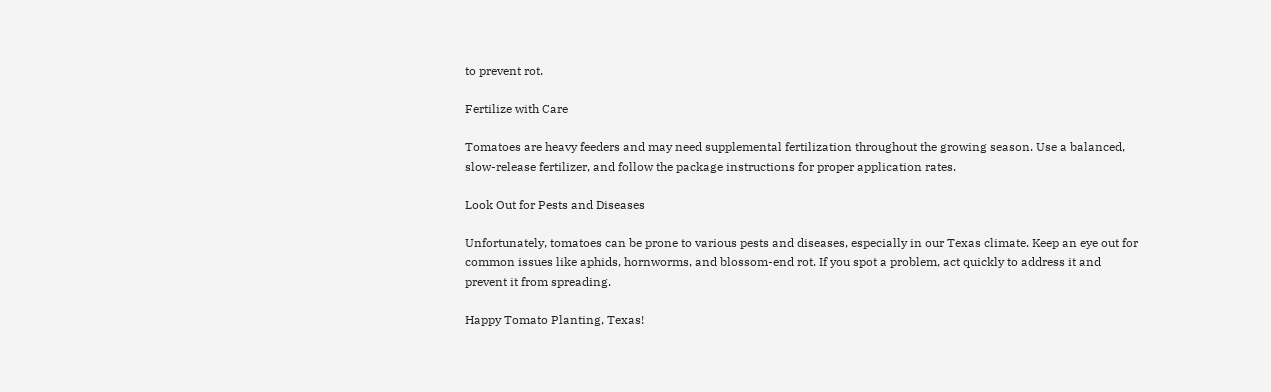to prevent rot.

Fertilize with Care

Tomatoes are heavy feeders and may need supplemental fertilization throughout the growing season. Use a balanced, slow-release fertilizer, and follow the package instructions for proper application rates.

Look Out for Pests and Diseases

Unfortunately, tomatoes can be prone to various pests and diseases, especially in our Texas climate. Keep an eye out for common issues like aphids, hornworms, and blossom-end rot. If you spot a problem, act quickly to address it and prevent it from spreading.

Happy Tomato Planting, Texas!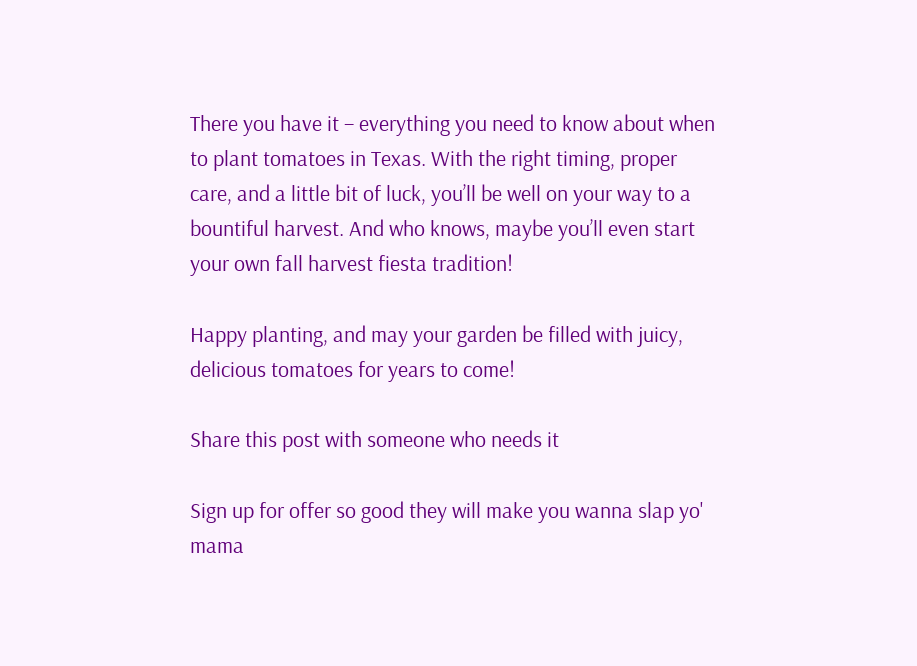There you have it – everything you need to know about when to plant tomatoes in Texas. With the right timing, proper care, and a little bit of luck, you’ll be well on your way to a bountiful harvest. And who knows, maybe you’ll even start your own fall harvest fiesta tradition!

Happy planting, and may your garden be filled with juicy, delicious tomatoes for years to come!

Share this post with someone who needs it

Sign up for offer so good they will make you wanna slap yo' mama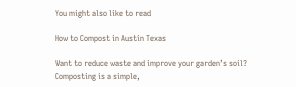You might also like to read

How to Compost in Austin Texas

Want to reduce waste and improve your garden’s soil? Composting is a simple,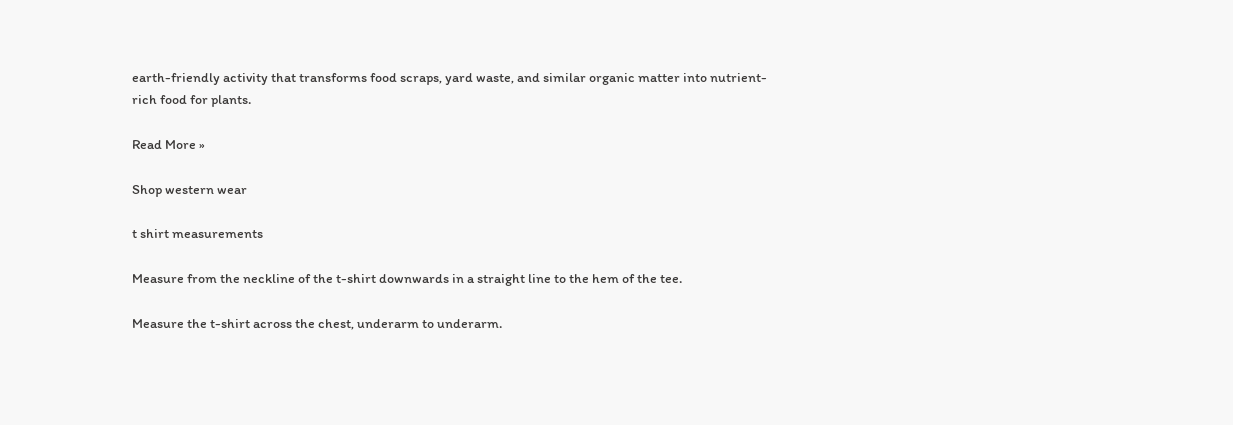earth-friendly activity that transforms food scraps, yard waste, and similar organic matter into nutrient-rich food for plants.

Read More »

Shop western wear

t shirt measurements

Measure from the neckline of the t-shirt downwards in a straight line to the hem of the tee.

Measure the t-shirt across the chest, underarm to underarm.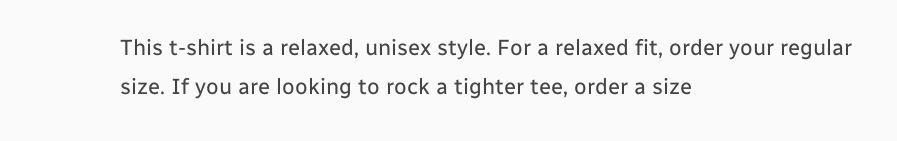This t-shirt is a relaxed, unisex style. For a relaxed fit, order your regular size. If you are looking to rock a tighter tee, order a size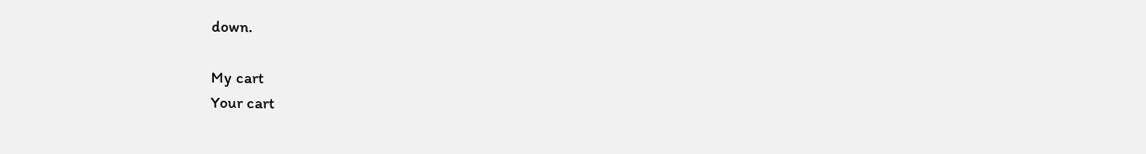down.

My cart
Your cart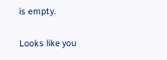is empty.

Looks like you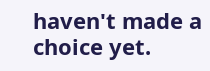haven't made a choice yet.